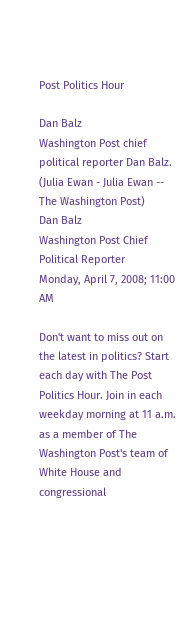Post Politics Hour

Dan Balz
Washington Post chief political reporter Dan Balz. (Julia Ewan - Julia Ewan -- The Washington Post)
Dan Balz
Washington Post Chief Political Reporter
Monday, April 7, 2008; 11:00 AM

Don't want to miss out on the latest in politics? Start each day with The Post Politics Hour. Join in each weekday morning at 11 a.m. as a member of The Washington Post's team of White House and congressional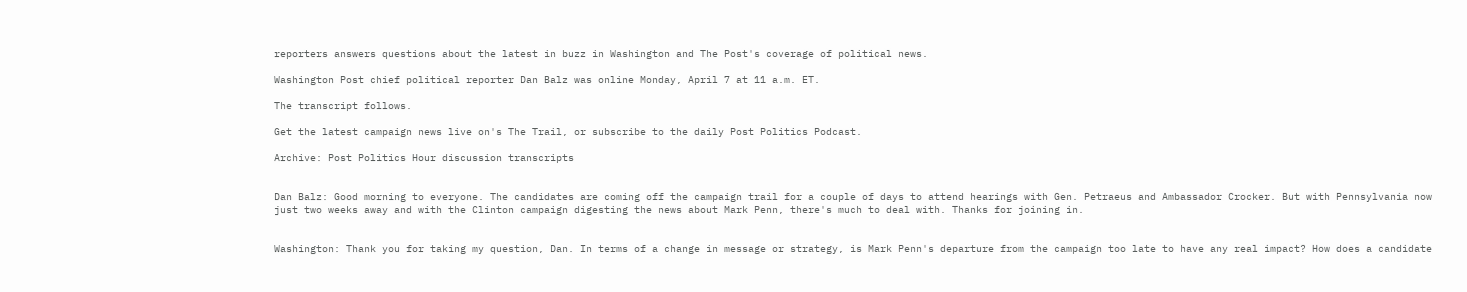reporters answers questions about the latest in buzz in Washington and The Post's coverage of political news.

Washington Post chief political reporter Dan Balz was online Monday, April 7 at 11 a.m. ET.

The transcript follows.

Get the latest campaign news live on's The Trail, or subscribe to the daily Post Politics Podcast.

Archive: Post Politics Hour discussion transcripts


Dan Balz: Good morning to everyone. The candidates are coming off the campaign trail for a couple of days to attend hearings with Gen. Petraeus and Ambassador Crocker. But with Pennsylvania now just two weeks away and with the Clinton campaign digesting the news about Mark Penn, there's much to deal with. Thanks for joining in.


Washington: Thank you for taking my question, Dan. In terms of a change in message or strategy, is Mark Penn's departure from the campaign too late to have any real impact? How does a candidate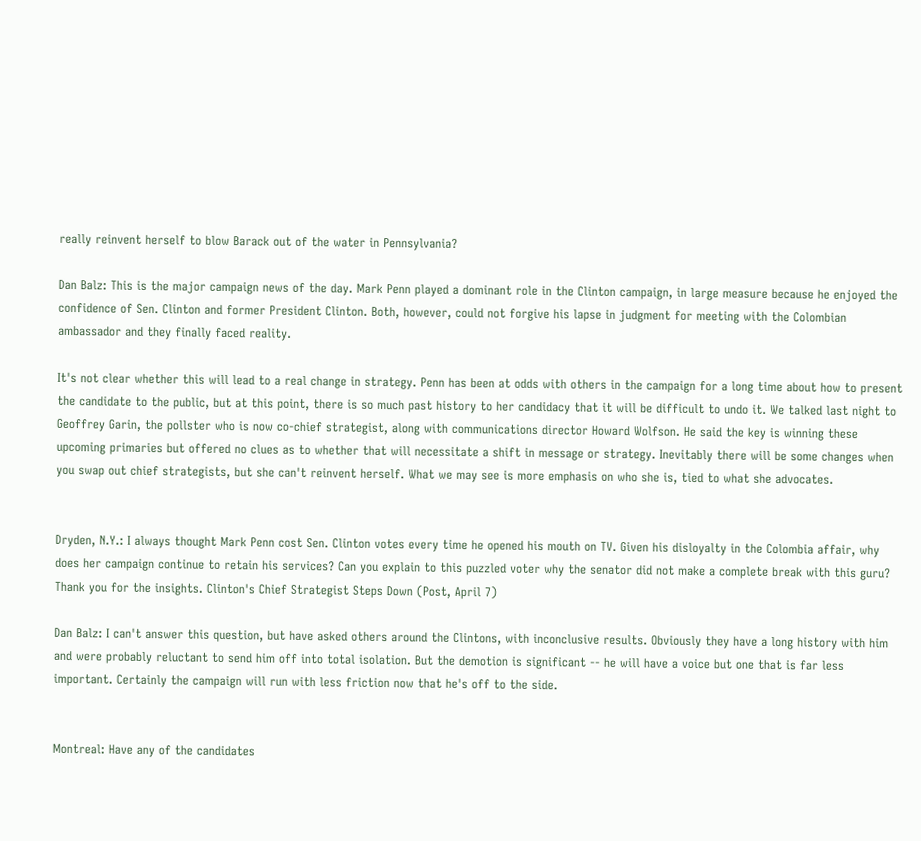really reinvent herself to blow Barack out of the water in Pennsylvania?

Dan Balz: This is the major campaign news of the day. Mark Penn played a dominant role in the Clinton campaign, in large measure because he enjoyed the confidence of Sen. Clinton and former President Clinton. Both, however, could not forgive his lapse in judgment for meeting with the Colombian ambassador and they finally faced reality.

It's not clear whether this will lead to a real change in strategy. Penn has been at odds with others in the campaign for a long time about how to present the candidate to the public, but at this point, there is so much past history to her candidacy that it will be difficult to undo it. We talked last night to Geoffrey Garin, the pollster who is now co-chief strategist, along with communications director Howard Wolfson. He said the key is winning these upcoming primaries but offered no clues as to whether that will necessitate a shift in message or strategy. Inevitably there will be some changes when you swap out chief strategists, but she can't reinvent herself. What we may see is more emphasis on who she is, tied to what she advocates.


Dryden, N.Y.: I always thought Mark Penn cost Sen. Clinton votes every time he opened his mouth on TV. Given his disloyalty in the Colombia affair, why does her campaign continue to retain his services? Can you explain to this puzzled voter why the senator did not make a complete break with this guru? Thank you for the insights. Clinton's Chief Strategist Steps Down (Post, April 7)

Dan Balz: I can't answer this question, but have asked others around the Clintons, with inconclusive results. Obviously they have a long history with him and were probably reluctant to send him off into total isolation. But the demotion is significant -- he will have a voice but one that is far less important. Certainly the campaign will run with less friction now that he's off to the side.


Montreal: Have any of the candidates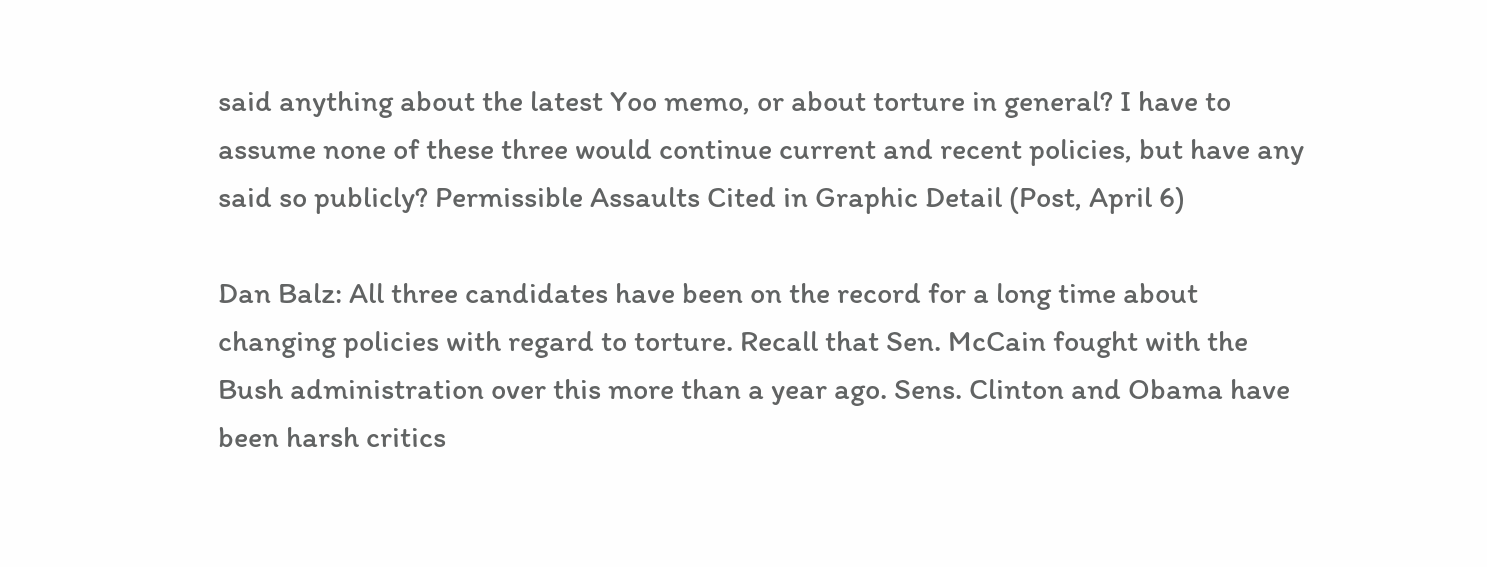said anything about the latest Yoo memo, or about torture in general? I have to assume none of these three would continue current and recent policies, but have any said so publicly? Permissible Assaults Cited in Graphic Detail (Post, April 6)

Dan Balz: All three candidates have been on the record for a long time about changing policies with regard to torture. Recall that Sen. McCain fought with the Bush administration over this more than a year ago. Sens. Clinton and Obama have been harsh critics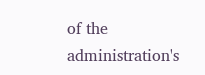of the administration's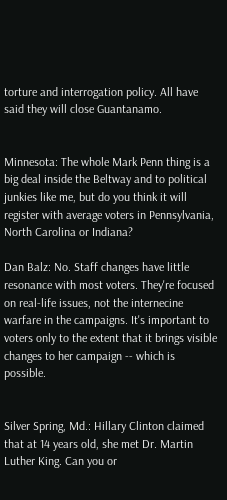torture and interrogation policy. All have said they will close Guantanamo.


Minnesota: The whole Mark Penn thing is a big deal inside the Beltway and to political junkies like me, but do you think it will register with average voters in Pennsylvania, North Carolina or Indiana?

Dan Balz: No. Staff changes have little resonance with most voters. They're focused on real-life issues, not the internecine warfare in the campaigns. It's important to voters only to the extent that it brings visible changes to her campaign -- which is possible.


Silver Spring, Md.: Hillary Clinton claimed that at 14 years old, she met Dr. Martin Luther King. Can you or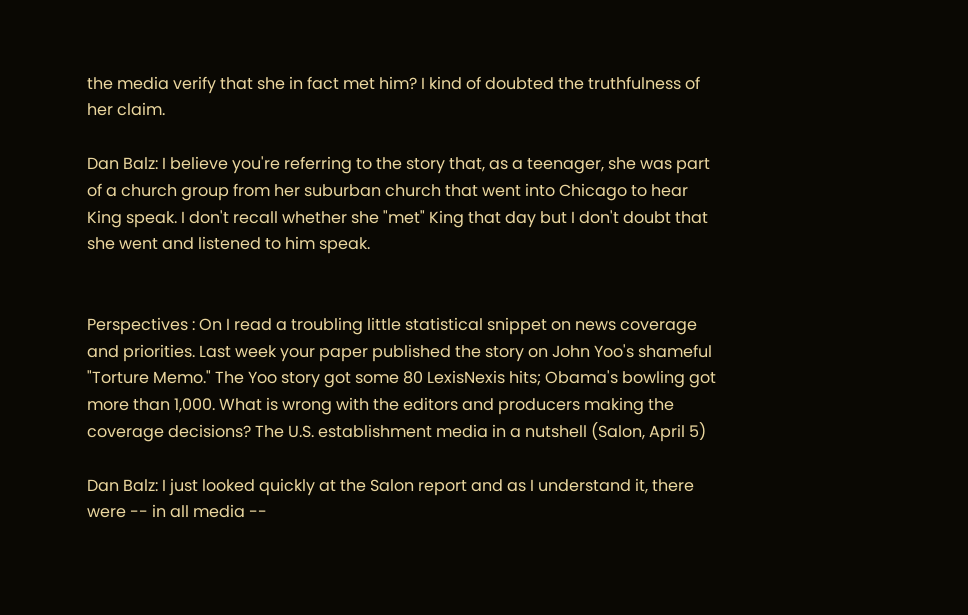the media verify that she in fact met him? I kind of doubted the truthfulness of her claim.

Dan Balz: I believe you're referring to the story that, as a teenager, she was part of a church group from her suburban church that went into Chicago to hear King speak. I don't recall whether she "met" King that day but I don't doubt that she went and listened to him speak.


Perspectives : On I read a troubling little statistical snippet on news coverage and priorities. Last week your paper published the story on John Yoo's shameful "Torture Memo." The Yoo story got some 80 LexisNexis hits; Obama's bowling got more than 1,000. What is wrong with the editors and producers making the coverage decisions? The U.S. establishment media in a nutshell (Salon, April 5)

Dan Balz: I just looked quickly at the Salon report and as I understand it, there were -- in all media --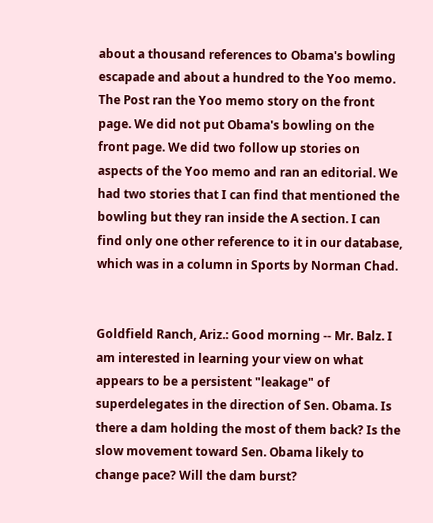about a thousand references to Obama's bowling escapade and about a hundred to the Yoo memo. The Post ran the Yoo memo story on the front page. We did not put Obama's bowling on the front page. We did two follow up stories on aspects of the Yoo memo and ran an editorial. We had two stories that I can find that mentioned the bowling but they ran inside the A section. I can find only one other reference to it in our database, which was in a column in Sports by Norman Chad.


Goldfield Ranch, Ariz.: Good morning -- Mr. Balz. I am interested in learning your view on what appears to be a persistent "leakage" of superdelegates in the direction of Sen. Obama. Is there a dam holding the most of them back? Is the slow movement toward Sen. Obama likely to change pace? Will the dam burst?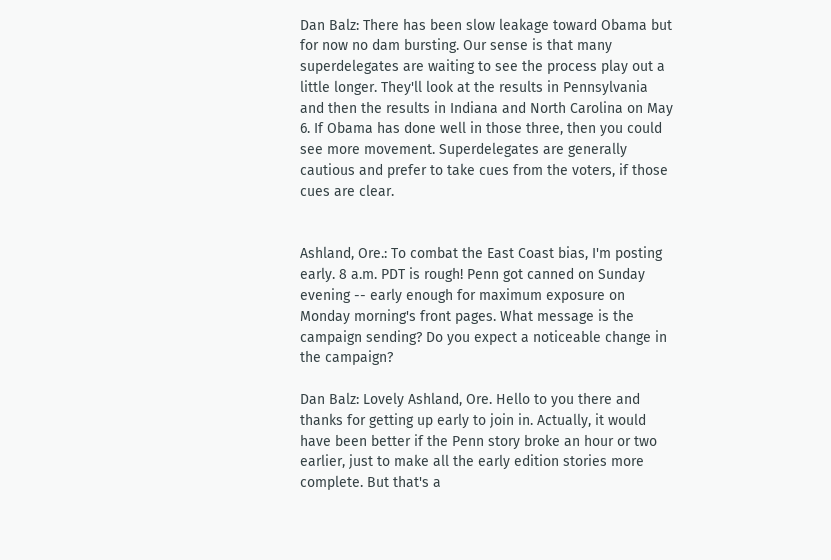Dan Balz: There has been slow leakage toward Obama but for now no dam bursting. Our sense is that many superdelegates are waiting to see the process play out a little longer. They'll look at the results in Pennsylvania and then the results in Indiana and North Carolina on May 6. If Obama has done well in those three, then you could see more movement. Superdelegates are generally cautious and prefer to take cues from the voters, if those cues are clear.


Ashland, Ore.: To combat the East Coast bias, I'm posting early. 8 a.m. PDT is rough! Penn got canned on Sunday evening -- early enough for maximum exposure on Monday morning's front pages. What message is the campaign sending? Do you expect a noticeable change in the campaign?

Dan Balz: Lovely Ashland, Ore. Hello to you there and thanks for getting up early to join in. Actually, it would have been better if the Penn story broke an hour or two earlier, just to make all the early edition stories more complete. But that's a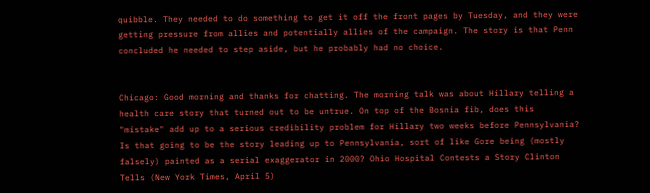quibble. They needed to do something to get it off the front pages by Tuesday, and they were getting pressure from allies and potentially allies of the campaign. The story is that Penn concluded he needed to step aside, but he probably had no choice.


Chicago: Good morning and thanks for chatting. The morning talk was about Hillary telling a health care story that turned out to be untrue. On top of the Bosnia fib, does this "mistake" add up to a serious credibility problem for Hillary two weeks before Pennsylvania? Is that going to be the story leading up to Pennsylvania, sort of like Gore being (mostly falsely) painted as a serial exaggerator in 2000? Ohio Hospital Contests a Story Clinton Tells (New York Times, April 5)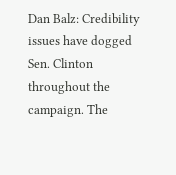Dan Balz: Credibility issues have dogged Sen. Clinton throughout the campaign. The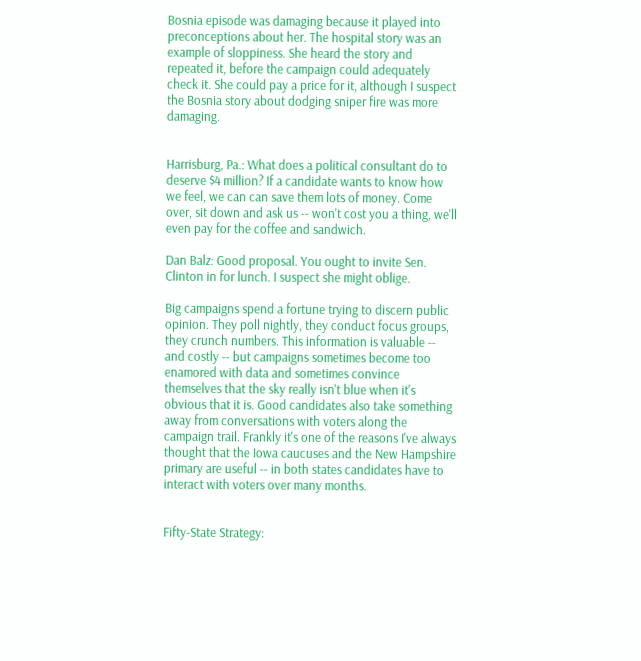Bosnia episode was damaging because it played into preconceptions about her. The hospital story was an example of sloppiness. She heard the story and repeated it, before the campaign could adequately check it. She could pay a price for it, although I suspect the Bosnia story about dodging sniper fire was more damaging.


Harrisburg, Pa.: What does a political consultant do to deserve $4 million? If a candidate wants to know how we feel, we can can save them lots of money. Come over, sit down and ask us -- won't cost you a thing, we'll even pay for the coffee and sandwich.

Dan Balz: Good proposal. You ought to invite Sen. Clinton in for lunch. I suspect she might oblige.

Big campaigns spend a fortune trying to discern public opinion. They poll nightly, they conduct focus groups, they crunch numbers. This information is valuable -- and costly -- but campaigns sometimes become too enamored with data and sometimes convince themselves that the sky really isn't blue when it's obvious that it is. Good candidates also take something away from conversations with voters along the campaign trail. Frankly it's one of the reasons I've always thought that the Iowa caucuses and the New Hampshire primary are useful -- in both states candidates have to interact with voters over many months.


Fifty-State Strategy: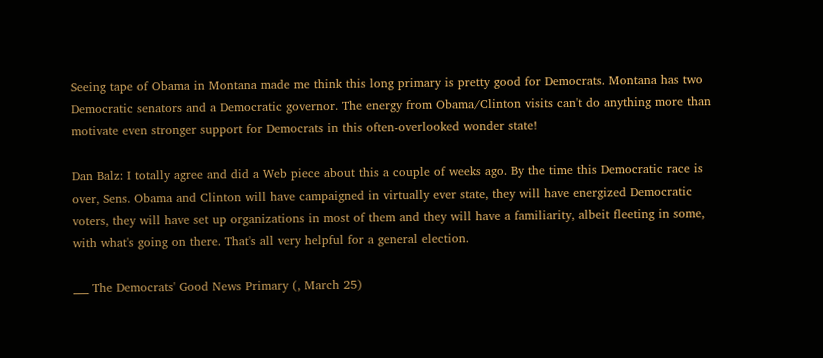Seeing tape of Obama in Montana made me think this long primary is pretty good for Democrats. Montana has two Democratic senators and a Democratic governor. The energy from Obama/Clinton visits can't do anything more than motivate even stronger support for Democrats in this often-overlooked wonder state!

Dan Balz: I totally agree and did a Web piece about this a couple of weeks ago. By the time this Democratic race is over, Sens. Obama and Clinton will have campaigned in virtually ever state, they will have energized Democratic voters, they will have set up organizations in most of them and they will have a familiarity, albeit fleeting in some, with what's going on there. That's all very helpful for a general election.

___ The Democrats' Good News Primary (, March 25)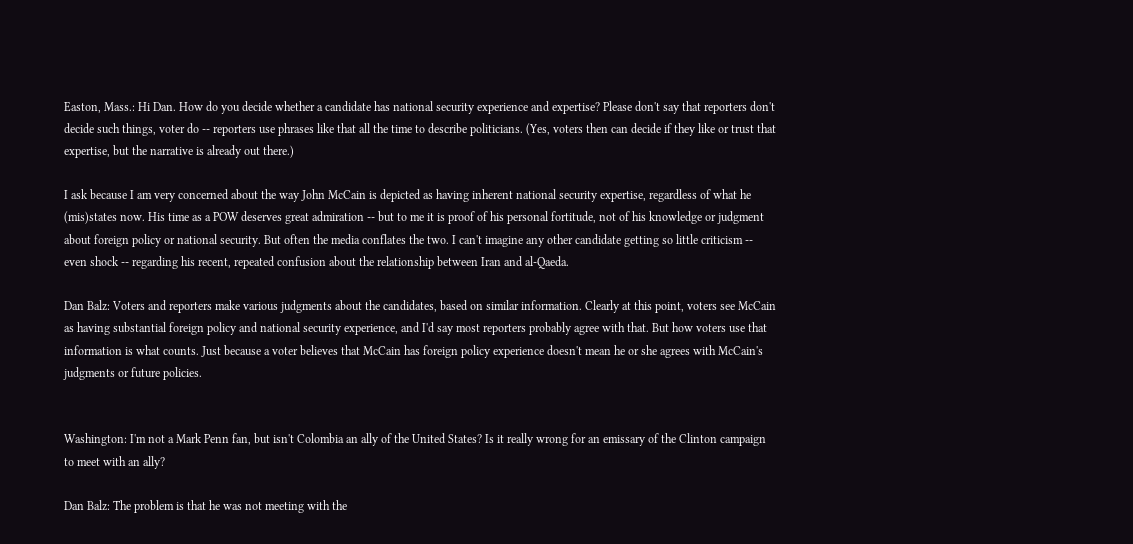Easton, Mass.: Hi Dan. How do you decide whether a candidate has national security experience and expertise? Please don't say that reporters don't decide such things, voter do -- reporters use phrases like that all the time to describe politicians. (Yes, voters then can decide if they like or trust that expertise, but the narrative is already out there.)

I ask because I am very concerned about the way John McCain is depicted as having inherent national security expertise, regardless of what he (mis)states now. His time as a POW deserves great admiration -- but to me it is proof of his personal fortitude, not of his knowledge or judgment about foreign policy or national security. But often the media conflates the two. I can't imagine any other candidate getting so little criticism -- even shock -- regarding his recent, repeated confusion about the relationship between Iran and al-Qaeda.

Dan Balz: Voters and reporters make various judgments about the candidates, based on similar information. Clearly at this point, voters see McCain as having substantial foreign policy and national security experience, and I'd say most reporters probably agree with that. But how voters use that information is what counts. Just because a voter believes that McCain has foreign policy experience doesn't mean he or she agrees with McCain's judgments or future policies.


Washington: I'm not a Mark Penn fan, but isn't Colombia an ally of the United States? Is it really wrong for an emissary of the Clinton campaign to meet with an ally?

Dan Balz: The problem is that he was not meeting with the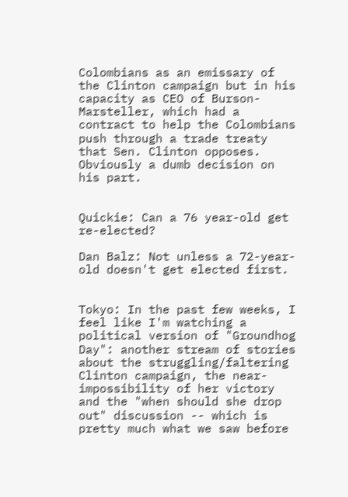Colombians as an emissary of the Clinton campaign but in his capacity as CEO of Burson-Marsteller, which had a contract to help the Colombians push through a trade treaty that Sen. Clinton opposes. Obviously a dumb decision on his part.


Quickie: Can a 76 year-old get re-elected?

Dan Balz: Not unless a 72-year-old doesn't get elected first.


Tokyo: In the past few weeks, I feel like I'm watching a political version of "Groundhog Day": another stream of stories about the struggling/faltering Clinton campaign, the near-impossibility of her victory and the "when should she drop out" discussion -- which is pretty much what we saw before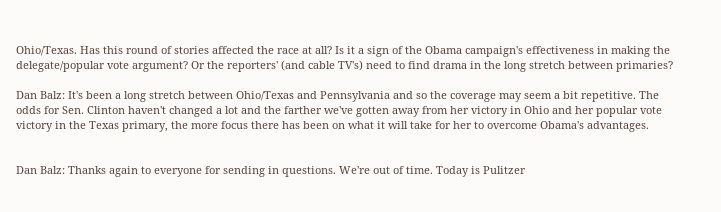Ohio/Texas. Has this round of stories affected the race at all? Is it a sign of the Obama campaign's effectiveness in making the delegate/popular vote argument? Or the reporters' (and cable TV's) need to find drama in the long stretch between primaries?

Dan Balz: It's been a long stretch between Ohio/Texas and Pennsylvania and so the coverage may seem a bit repetitive. The odds for Sen. Clinton haven't changed a lot and the farther we've gotten away from her victory in Ohio and her popular vote victory in the Texas primary, the more focus there has been on what it will take for her to overcome Obama's advantages.


Dan Balz: Thanks again to everyone for sending in questions. We're out of time. Today is Pulitzer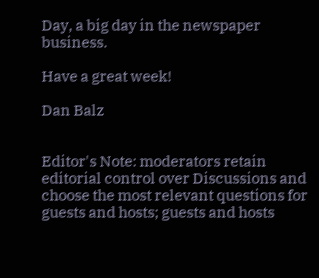Day, a big day in the newspaper business.

Have a great week!

Dan Balz


Editor's Note: moderators retain editorial control over Discussions and choose the most relevant questions for guests and hosts; guests and hosts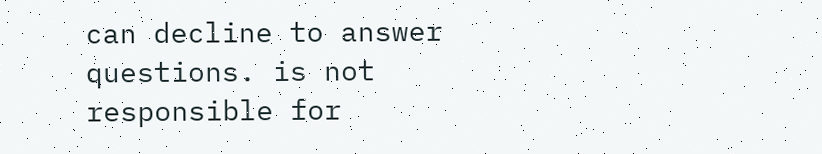can decline to answer questions. is not responsible for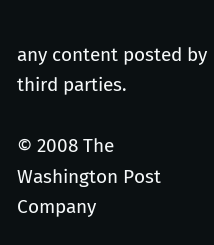any content posted by third parties.

© 2008 The Washington Post Company